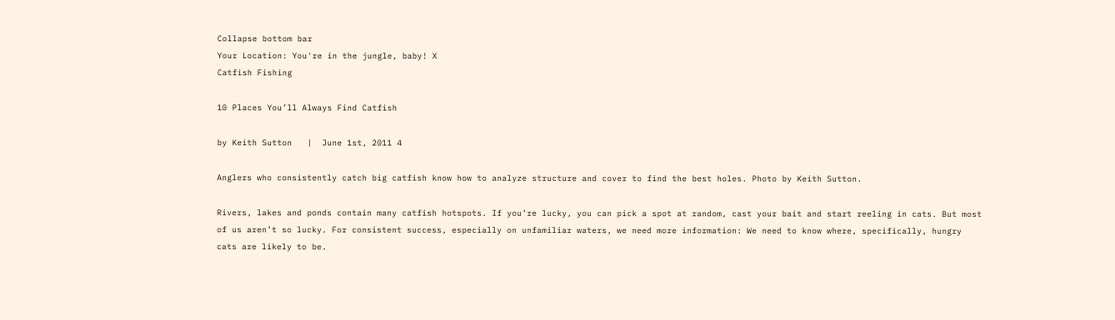Collapse bottom bar
Your Location: You're in the jungle, baby! X
Catfish Fishing

10 Places You’ll Always Find Catfish

by Keith Sutton   |  June 1st, 2011 4

Anglers who consistently catch big catfish know how to analyze structure and cover to find the best holes. Photo by Keith Sutton.

Rivers, lakes and ponds contain many catfish hotspots. If you’re lucky, you can pick a spot at random, cast your bait and start reeling in cats. But most of us aren’t so lucky. For consistent success, especially on unfamiliar waters, we need more information: We need to know where, specifically, hungry cats are likely to be.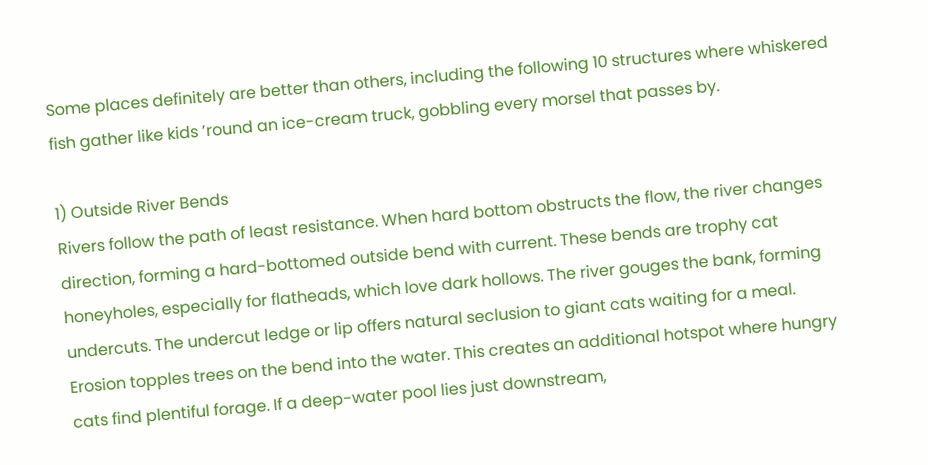Some places definitely are better than others, including the following 10 structures where whiskered fish gather like kids ’round an ice-cream truck, gobbling every morsel that passes by.

1) Outside River Bends
Rivers follow the path of least resistance. When hard bottom obstructs the flow, the river changes direction, forming a hard-bottomed outside bend with current. These bends are trophy cat honeyholes, especially for flatheads, which love dark hollows. The river gouges the bank, forming undercuts. The undercut ledge or lip offers natural seclusion to giant cats waiting for a meal.
Erosion topples trees on the bend into the water. This creates an additional hotspot where hungry cats find plentiful forage. If a deep-water pool lies just downstream,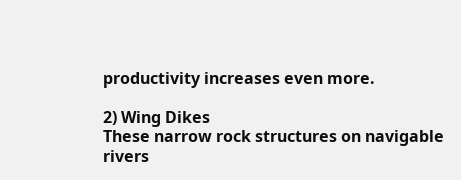productivity increases even more.

2) Wing Dikes
These narrow rock structures on navigable rivers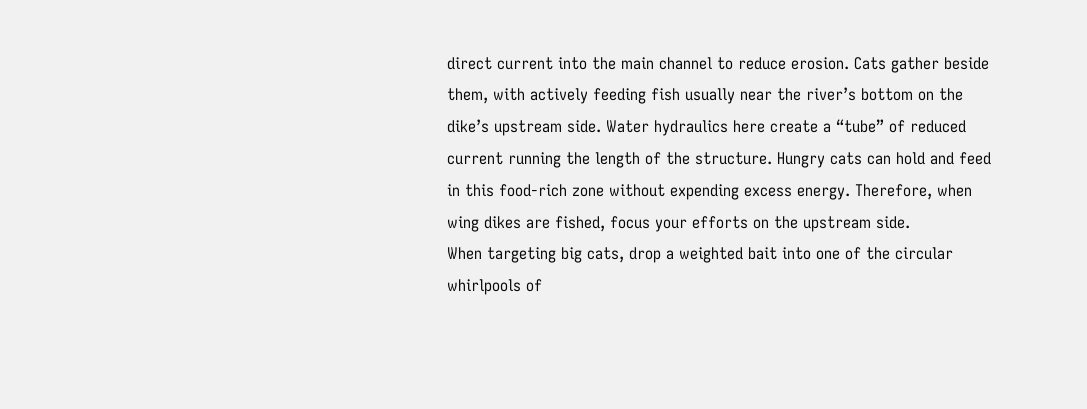direct current into the main channel to reduce erosion. Cats gather beside them, with actively feeding fish usually near the river’s bottom on the dike’s upstream side. Water hydraulics here create a “tube” of reduced current running the length of the structure. Hungry cats can hold and feed in this food-rich zone without expending excess energy. Therefore, when wing dikes are fished, focus your efforts on the upstream side.
When targeting big cats, drop a weighted bait into one of the circular whirlpools of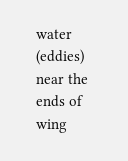water (eddies) near the ends of wing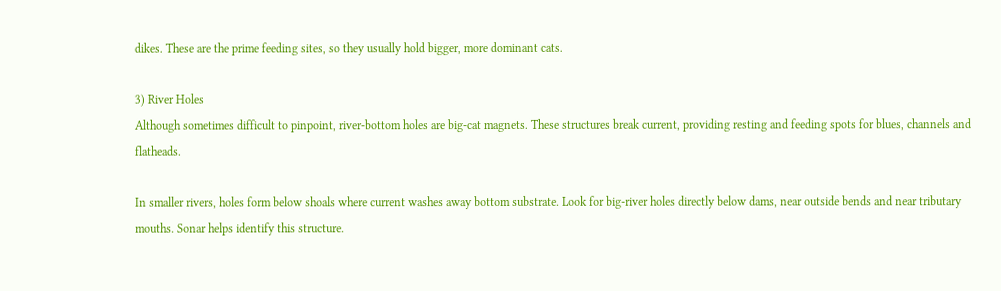dikes. These are the prime feeding sites, so they usually hold bigger, more dominant cats.

3) River Holes
Although sometimes difficult to pinpoint, river-bottom holes are big-cat magnets. These structures break current, providing resting and feeding spots for blues, channels and flatheads.

In smaller rivers, holes form below shoals where current washes away bottom substrate. Look for big-river holes directly below dams, near outside bends and near tributary mouths. Sonar helps identify this structure.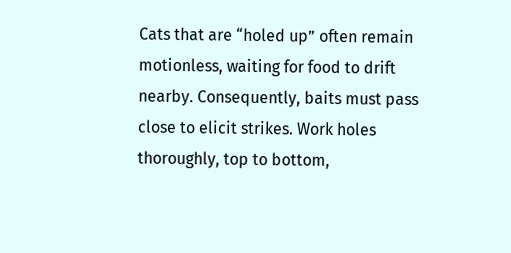Cats that are “holed up” often remain motionless, waiting for food to drift nearby. Consequently, baits must pass close to elicit strikes. Work holes thoroughly, top to bottom,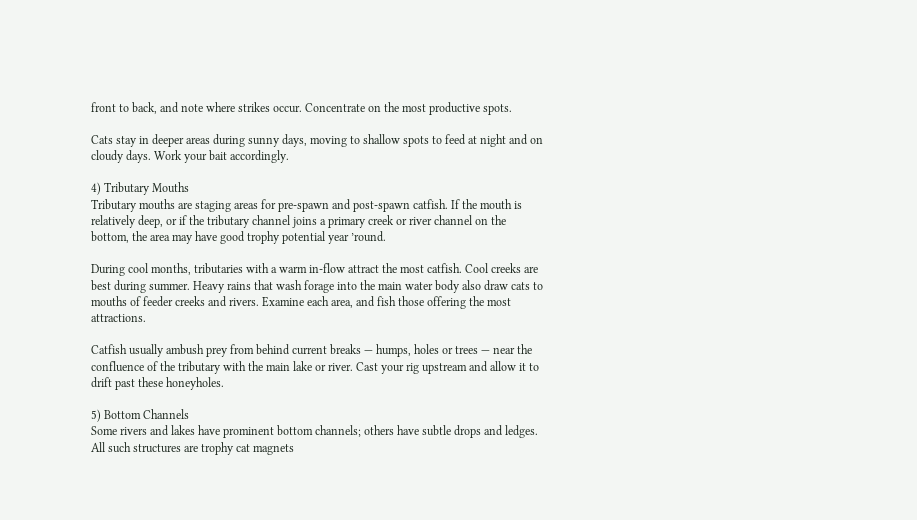front to back, and note where strikes occur. Concentrate on the most productive spots.

Cats stay in deeper areas during sunny days, moving to shallow spots to feed at night and on cloudy days. Work your bait accordingly.

4) Tributary Mouths
Tributary mouths are staging areas for pre-spawn and post-spawn catfish. If the mouth is relatively deep, or if the tributary channel joins a primary creek or river channel on the bottom, the area may have good trophy potential year ’round.

During cool months, tributaries with a warm in-flow attract the most catfish. Cool creeks are best during summer. Heavy rains that wash forage into the main water body also draw cats to mouths of feeder creeks and rivers. Examine each area, and fish those offering the most attractions.

Catfish usually ambush prey from behind current breaks — humps, holes or trees — near the confluence of the tributary with the main lake or river. Cast your rig upstream and allow it to drift past these honeyholes.

5) Bottom Channels
Some rivers and lakes have prominent bottom channels; others have subtle drops and ledges. All such structures are trophy cat magnets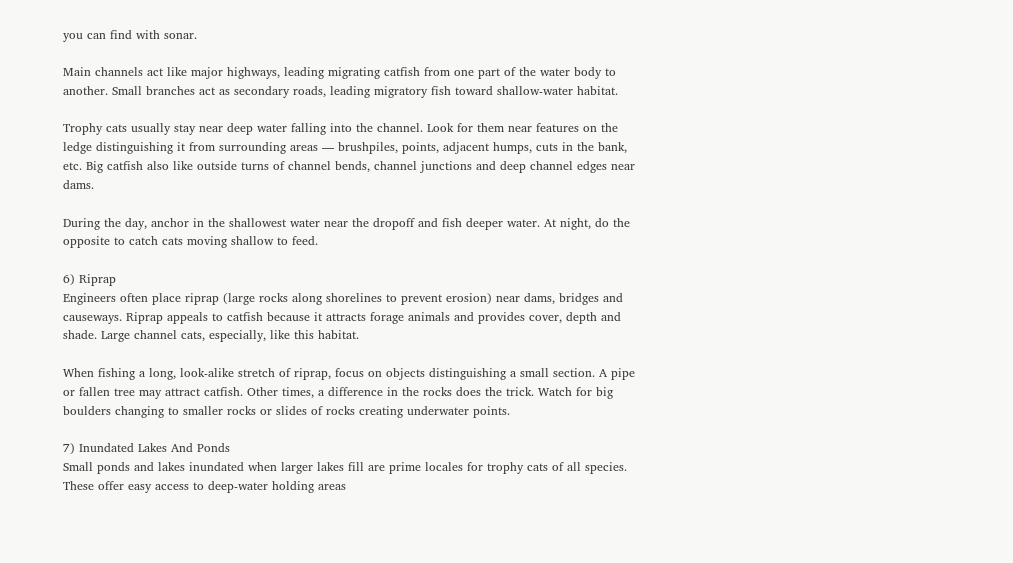you can find with sonar.

Main channels act like major highways, leading migrating catfish from one part of the water body to another. Small branches act as secondary roads, leading migratory fish toward shallow-water habitat.

Trophy cats usually stay near deep water falling into the channel. Look for them near features on the ledge distinguishing it from surrounding areas — brushpiles, points, adjacent humps, cuts in the bank, etc. Big catfish also like outside turns of channel bends, channel junctions and deep channel edges near dams.

During the day, anchor in the shallowest water near the dropoff and fish deeper water. At night, do the opposite to catch cats moving shallow to feed.

6) Riprap
Engineers often place riprap (large rocks along shorelines to prevent erosion) near dams, bridges and causeways. Riprap appeals to catfish because it attracts forage animals and provides cover, depth and shade. Large channel cats, especially, like this habitat.

When fishing a long, look-alike stretch of riprap, focus on objects distinguishing a small section. A pipe or fallen tree may attract catfish. Other times, a difference in the rocks does the trick. Watch for big boulders changing to smaller rocks or slides of rocks creating underwater points.

7) Inundated Lakes And Ponds
Small ponds and lakes inundated when larger lakes fill are prime locales for trophy cats of all species. These offer easy access to deep-water holding areas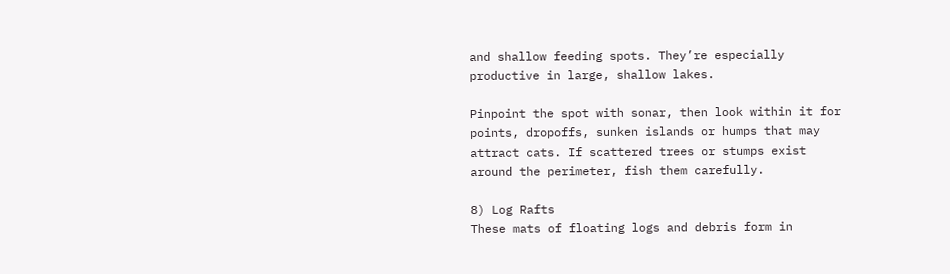and shallow feeding spots. They’re especially productive in large, shallow lakes.

Pinpoint the spot with sonar, then look within it for points, dropoffs, sunken islands or humps that may attract cats. If scattered trees or stumps exist around the perimeter, fish them carefully.

8) Log Rafts
These mats of floating logs and debris form in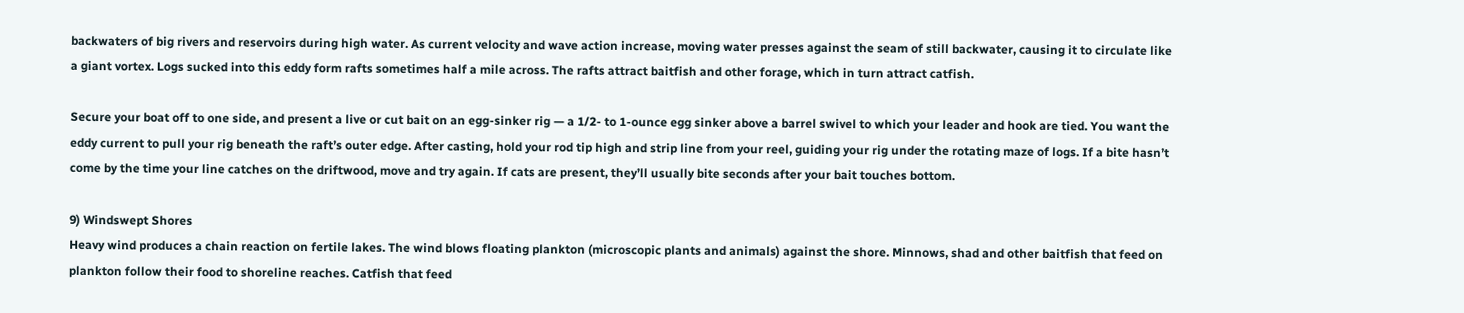backwaters of big rivers and reservoirs during high water. As current velocity and wave action increase, moving water presses against the seam of still backwater, causing it to circulate like a giant vortex. Logs sucked into this eddy form rafts sometimes half a mile across. The rafts attract baitfish and other forage, which in turn attract catfish.

Secure your boat off to one side, and present a live or cut bait on an egg-sinker rig — a 1/2- to 1-ounce egg sinker above a barrel swivel to which your leader and hook are tied. You want the eddy current to pull your rig beneath the raft’s outer edge. After casting, hold your rod tip high and strip line from your reel, guiding your rig under the rotating maze of logs. If a bite hasn’t come by the time your line catches on the driftwood, move and try again. If cats are present, they’ll usually bite seconds after your bait touches bottom.

9) Windswept Shores
Heavy wind produces a chain reaction on fertile lakes. The wind blows floating plankton (microscopic plants and animals) against the shore. Minnows, shad and other baitfish that feed on plankton follow their food to shoreline reaches. Catfish that feed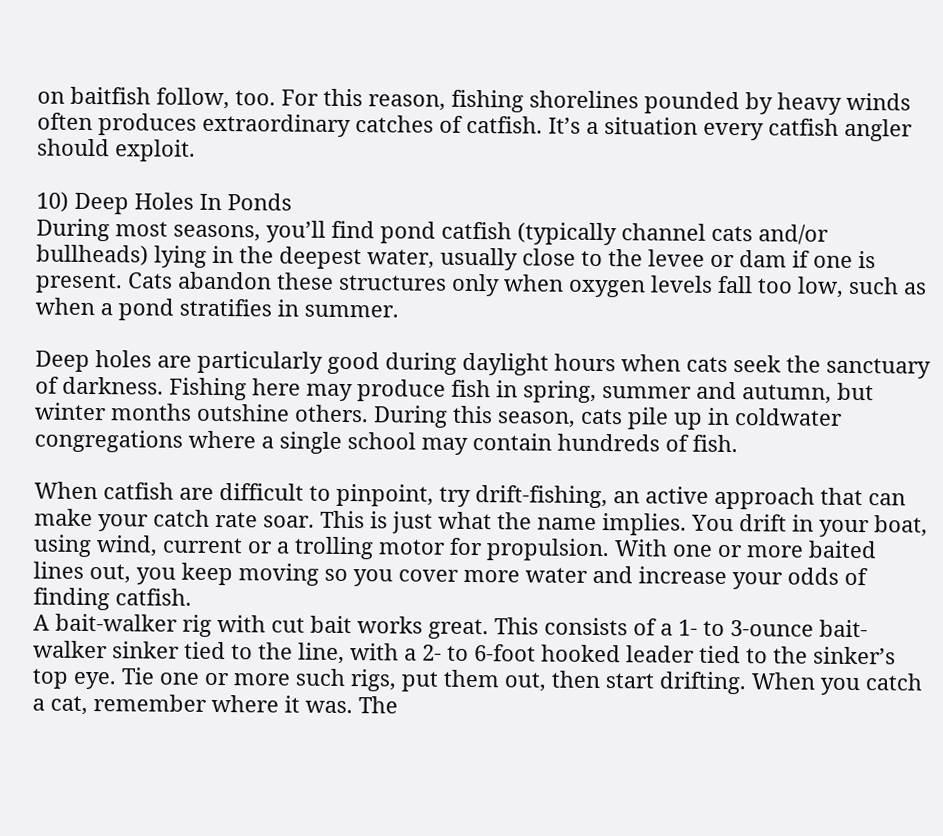on baitfish follow, too. For this reason, fishing shorelines pounded by heavy winds often produces extraordinary catches of catfish. It’s a situation every catfish angler should exploit.

10) Deep Holes In Ponds
During most seasons, you’ll find pond catfish (typically channel cats and/or bullheads) lying in the deepest water, usually close to the levee or dam if one is present. Cats abandon these structures only when oxygen levels fall too low, such as when a pond stratifies in summer.

Deep holes are particularly good during daylight hours when cats seek the sanctuary of darkness. Fishing here may produce fish in spring, summer and autumn, but winter months outshine others. During this season, cats pile up in coldwater congregations where a single school may contain hundreds of fish.

When catfish are difficult to pinpoint, try drift-fishing, an active approach that can make your catch rate soar. This is just what the name implies. You drift in your boat, using wind, current or a trolling motor for propulsion. With one or more baited lines out, you keep moving so you cover more water and increase your odds of finding catfish.
A bait-walker rig with cut bait works great. This consists of a 1- to 3-ounce bait-walker sinker tied to the line, with a 2- to 6-foot hooked leader tied to the sinker’s top eye. Tie one or more such rigs, put them out, then start drifting. When you catch a cat, remember where it was. The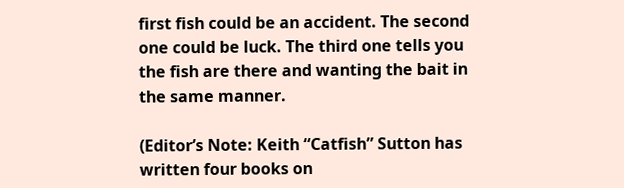first fish could be an accident. The second one could be luck. The third one tells you the fish are there and wanting the bait in the same manner.

(Editor’s Note: Keith “Catfish” Sutton has written four books on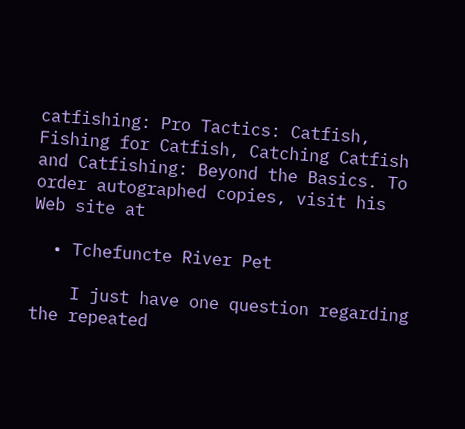catfishing: Pro Tactics: Catfish, Fishing for Catfish, Catching Catfish and Catfishing: Beyond the Basics. To order autographed copies, visit his Web site at

  • Tchefuncte River Pet

    I just have one question regarding the repeated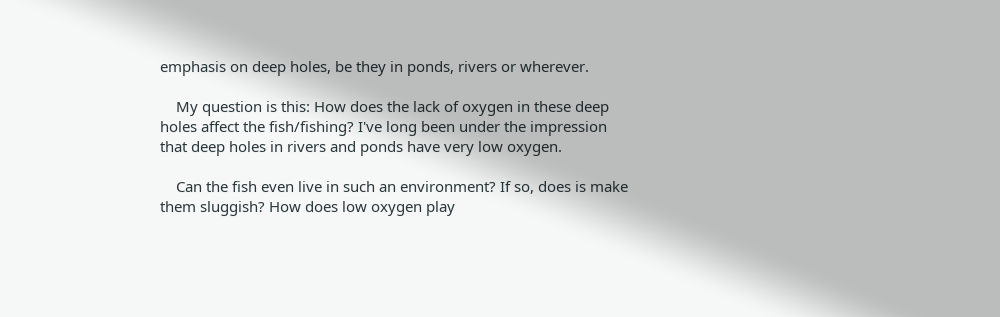emphasis on deep holes, be they in ponds, rivers or wherever.

    My question is this: How does the lack of oxygen in these deep holes affect the fish/fishing? I've long been under the impression that deep holes in rivers and ponds have very low oxygen.

    Can the fish even live in such an environment? If so, does is make them sluggish? How does low oxygen play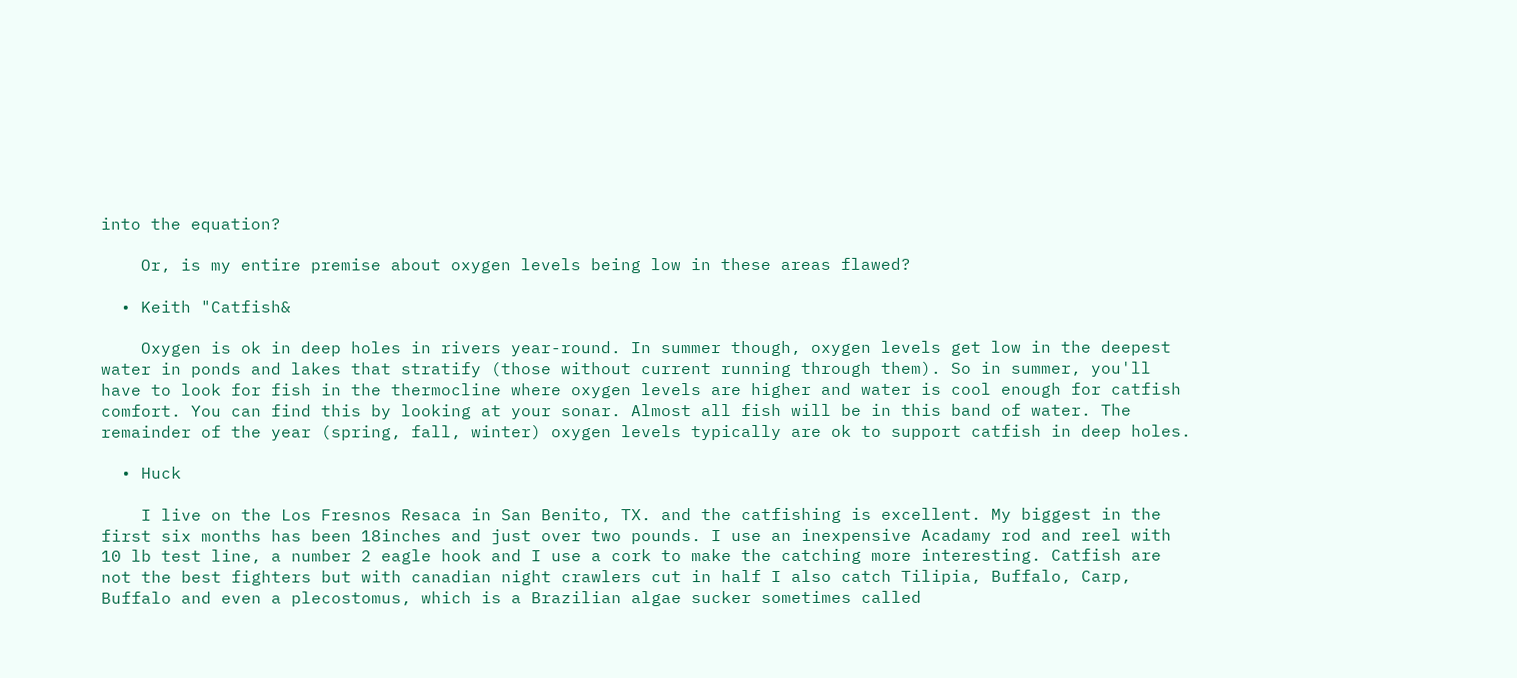into the equation?

    Or, is my entire premise about oxygen levels being low in these areas flawed?

  • Keith "Catfish&

    Oxygen is ok in deep holes in rivers year-round. In summer though, oxygen levels get low in the deepest water in ponds and lakes that stratify (those without current running through them). So in summer, you'll have to look for fish in the thermocline where oxygen levels are higher and water is cool enough for catfish comfort. You can find this by looking at your sonar. Almost all fish will be in this band of water. The remainder of the year (spring, fall, winter) oxygen levels typically are ok to support catfish in deep holes.

  • Huck

    I live on the Los Fresnos Resaca in San Benito, TX. and the catfishing is excellent. My biggest in the first six months has been 18inches and just over two pounds. I use an inexpensive Acadamy rod and reel with 10 lb test line, a number 2 eagle hook and I use a cork to make the catching more interesting. Catfish are not the best fighters but with canadian night crawlers cut in half I also catch Tilipia, Buffalo, Carp, Buffalo and even a plecostomus, which is a Brazilian algae sucker sometimes called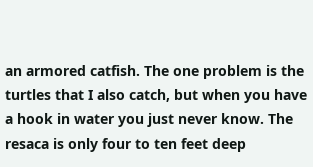an armored catfish. The one problem is the turtles that I also catch, but when you have a hook in water you just never know. The resaca is only four to ten feet deep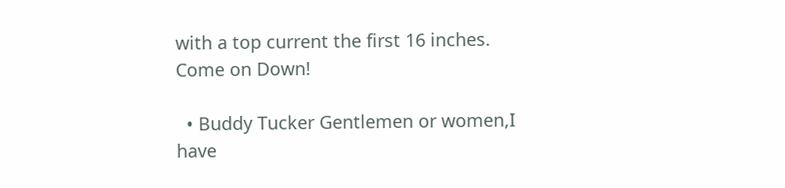with a top current the first 16 inches. Come on Down!

  • Buddy Tucker Gentlemen or women,I have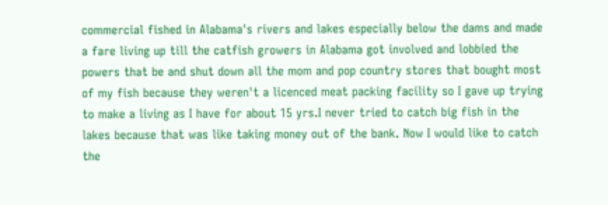commercial fished in Alabama's rivers and lakes especially below the dams and made a fare living up till the catfish growers in Alabama got involved and lobbied the powers that be and shut down all the mom and pop country stores that bought most of my fish because they weren't a licenced meat packing facility so I gave up trying to make a living as I have for about 15 yrs.I never tried to catch big fish in the lakes because that was like taking money out of the bank. Now I would like to catch the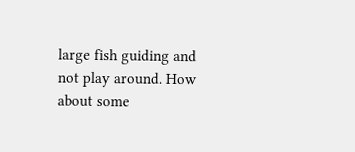large fish guiding and not play around. How about some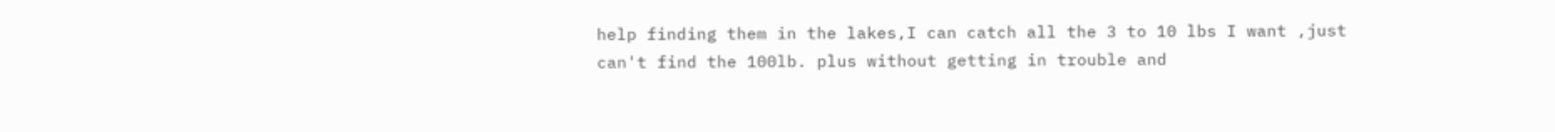help finding them in the lakes,I can catch all the 3 to 10 lbs I want ,just can't find the 100lb. plus without getting in trouble and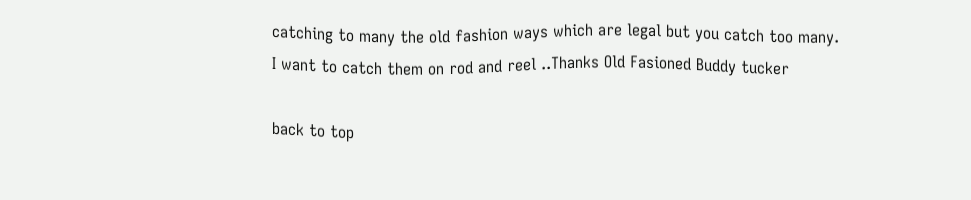catching to many the old fashion ways which are legal but you catch too many. I want to catch them on rod and reel ..Thanks Old Fasioned Buddy tucker

back to top